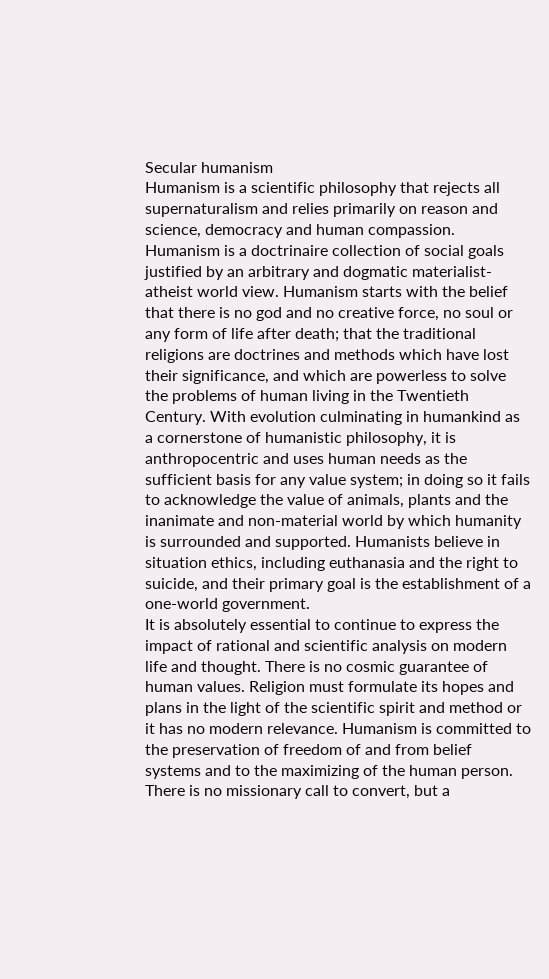Secular humanism
Humanism is a scientific philosophy that rejects all supernaturalism and relies primarily on reason and science, democracy and human compassion.
Humanism is a doctrinaire collection of social goals justified by an arbitrary and dogmatic materialist-atheist world view. Humanism starts with the belief that there is no god and no creative force, no soul or any form of life after death; that the traditional religions are doctrines and methods which have lost their significance, and which are powerless to solve the problems of human living in the Twentieth Century. With evolution culminating in humankind as a cornerstone of humanistic philosophy, it is anthropocentric and uses human needs as the sufficient basis for any value system; in doing so it fails to acknowledge the value of animals, plants and the inanimate and non-material world by which humanity is surrounded and supported. Humanists believe in situation ethics, including euthanasia and the right to suicide, and their primary goal is the establishment of a one-world government.
It is absolutely essential to continue to express the impact of rational and scientific analysis on modern life and thought. There is no cosmic guarantee of human values. Religion must formulate its hopes and plans in the light of the scientific spirit and method or it has no modern relevance. Humanism is committed to the preservation of freedom of and from belief systems and to the maximizing of the human person. There is no missionary call to convert, but a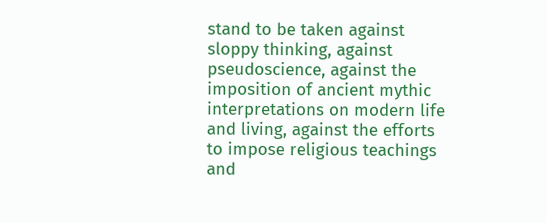stand to be taken against sloppy thinking, against pseudoscience, against the imposition of ancient mythic interpretations on modern life and living, against the efforts to impose religious teachings and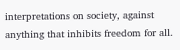interpretations on society, against anything that inhibits freedom for all.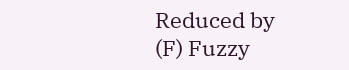Reduced by
(F) Fuzzy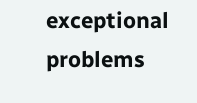exceptional problems